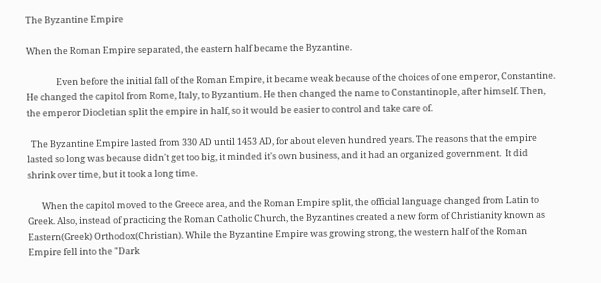The Byzantine Empire

When the Roman Empire separated, the eastern half became the Byzantine.

               Even before the initial fall of the Roman Empire, it became weak because of the choices of one emperor, Constantine. He changed the capitol from Rome, Italy, to Byzantium. He then changed the name to Constantinople, after himself. Then, the emperor Diocletian split the empire in half, so it would be easier to control and take care of.

  The Byzantine Empire lasted from 330 AD until 1453 AD, for about eleven hundred years. The reasons that the empire lasted so long was because didn't get too big, it minded it's own business, and it had an organized government.  It did shrink over time, but it took a long time.

       When the capitol moved to the Greece area, and the Roman Empire split, the official language changed from Latin to Greek. Also, instead of practicing the Roman Catholic Church, the Byzantines created a new form of Christianity known as Eastern(Greek) Orthodox(Christian). While the Byzantine Empire was growing strong, the western half of the Roman Empire fell into the "Dark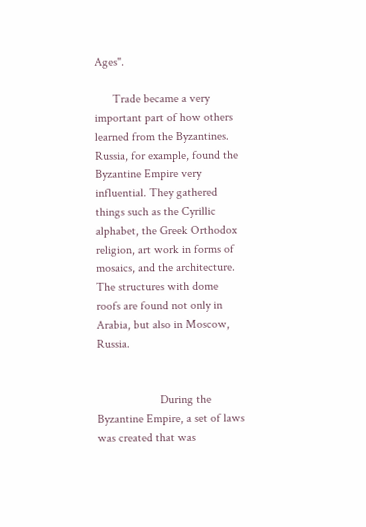Ages".

      Trade became a very important part of how others learned from the Byzantines. Russia, for example, found the Byzantine Empire very influential. They gathered things such as the Cyrillic alphabet, the Greek Orthodox religion, art work in forms of mosaics, and the architecture. The structures with dome roofs are found not only in Arabia, but also in Moscow, Russia.


                     During the Byzantine Empire, a set of laws was created that was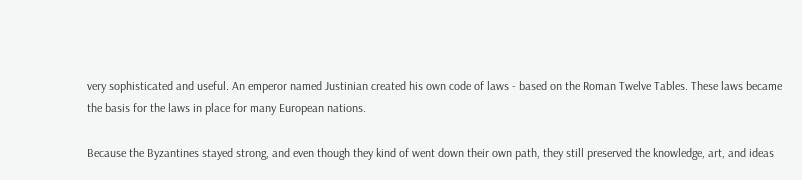very sophisticated and useful. An emperor named Justinian created his own code of laws - based on the Roman Twelve Tables. These laws became the basis for the laws in place for many European nations.

Because the Byzantines stayed strong, and even though they kind of went down their own path, they still preserved the knowledge, art, and ideas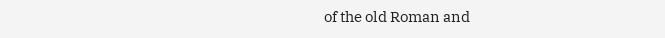of the old Roman and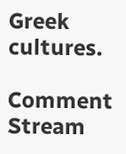Greek cultures.

Comment Stream